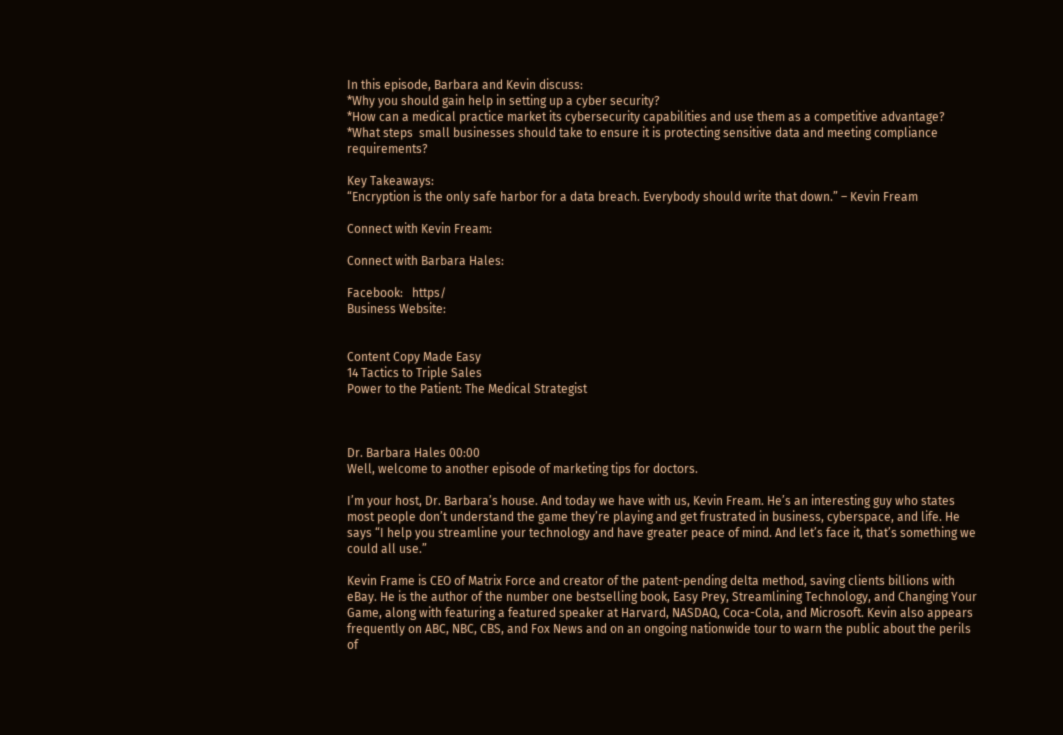In this episode, Barbara and Kevin discuss:
*Why you should gain help in setting up a cyber security?
*How can a medical practice market its cybersecurity capabilities and use them as a competitive advantage?
*What steps  small businesses should take to ensure it is protecting sensitive data and meeting compliance requirements?

Key Takeaways:
“Encryption is the only safe harbor for a data breach. Everybody should write that down.” – Kevin Fream

Connect with Kevin Fream:

Connect with Barbara Hales:

Facebook:   https/
Business Website:


Content Copy Made Easy
14 Tactics to Triple Sales
Power to the Patient: The Medical Strategist



Dr. Barbara Hales 00:00
Well, welcome to another episode of marketing tips for doctors.

I’m your host, Dr. Barbara’s house. And today we have with us, Kevin Fream. He’s an interesting guy who states most people don’t understand the game they’re playing and get frustrated in business, cyberspace, and life. He says “I help you streamline your technology and have greater peace of mind. And let’s face it, that’s something we could all use.”

Kevin Frame is CEO of Matrix Force and creator of the patent-pending delta method, saving clients billions with eBay. He is the author of the number one bestselling book, Easy Prey, Streamlining Technology, and Changing Your Game, along with featuring a featured speaker at Harvard, NASDAQ, Coca-Cola, and Microsoft. Kevin also appears frequently on ABC, NBC, CBS, and Fox News and on an ongoing nationwide tour to warn the public about the perils of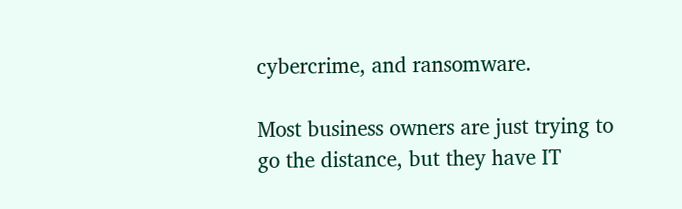cybercrime, and ransomware.

Most business owners are just trying to go the distance, but they have IT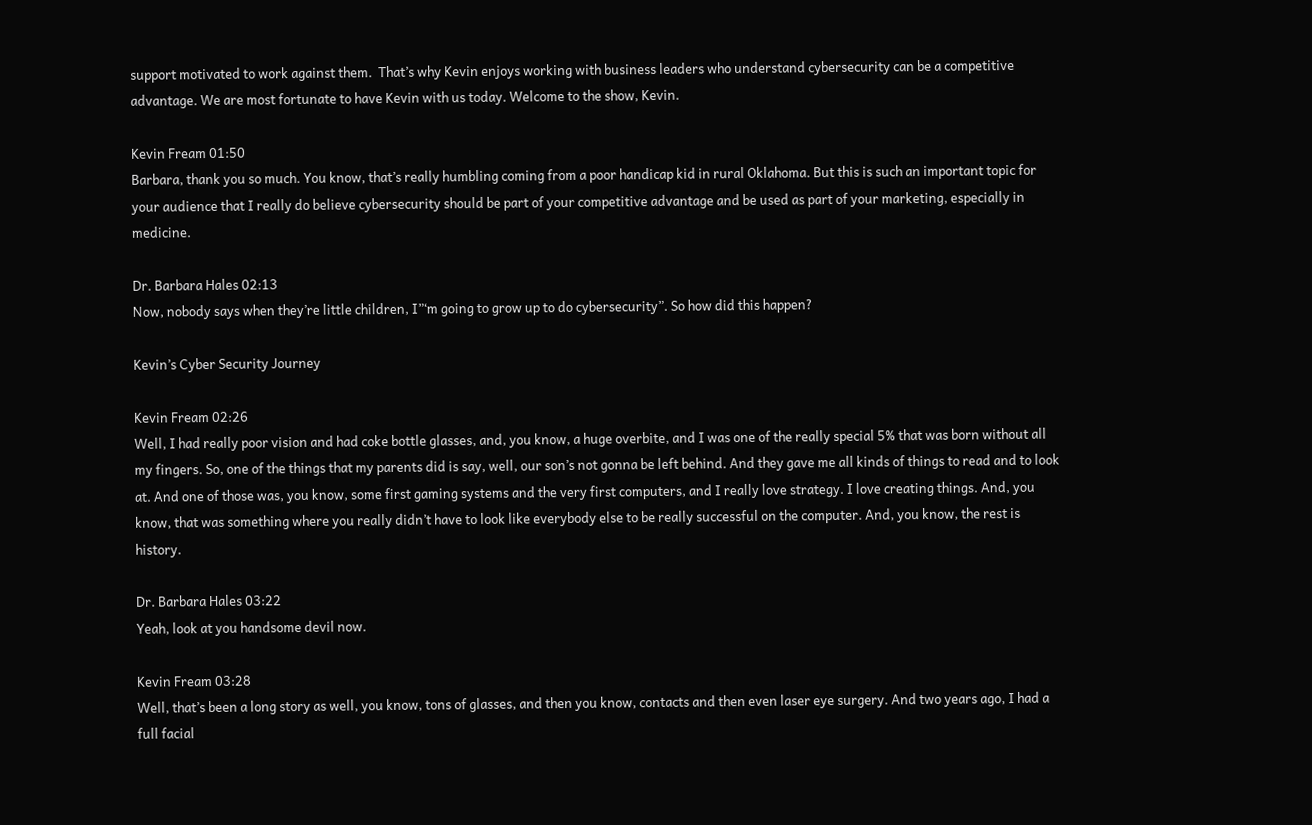support motivated to work against them.  That’s why Kevin enjoys working with business leaders who understand cybersecurity can be a competitive advantage. We are most fortunate to have Kevin with us today. Welcome to the show, Kevin.

Kevin Fream 01:50
Barbara, thank you so much. You know, that’s really humbling coming from a poor handicap kid in rural Oklahoma. But this is such an important topic for your audience that I really do believe cybersecurity should be part of your competitive advantage and be used as part of your marketing, especially in medicine.

Dr. Barbara Hales 02:13
Now, nobody says when they’re little children, I”‘m going to grow up to do cybersecurity”. So how did this happen?

Kevin’s Cyber Security Journey

Kevin Fream 02:26
Well, I had really poor vision and had coke bottle glasses, and, you know, a huge overbite, and I was one of the really special 5% that was born without all my fingers. So, one of the things that my parents did is say, well, our son’s not gonna be left behind. And they gave me all kinds of things to read and to look at. And one of those was, you know, some first gaming systems and the very first computers, and I really love strategy. I love creating things. And, you know, that was something where you really didn’t have to look like everybody else to be really successful on the computer. And, you know, the rest is history.

Dr. Barbara Hales 03:22
Yeah, look at you handsome devil now.

Kevin Fream 03:28
Well, that’s been a long story as well, you know, tons of glasses, and then you know, contacts and then even laser eye surgery. And two years ago, I had a full facial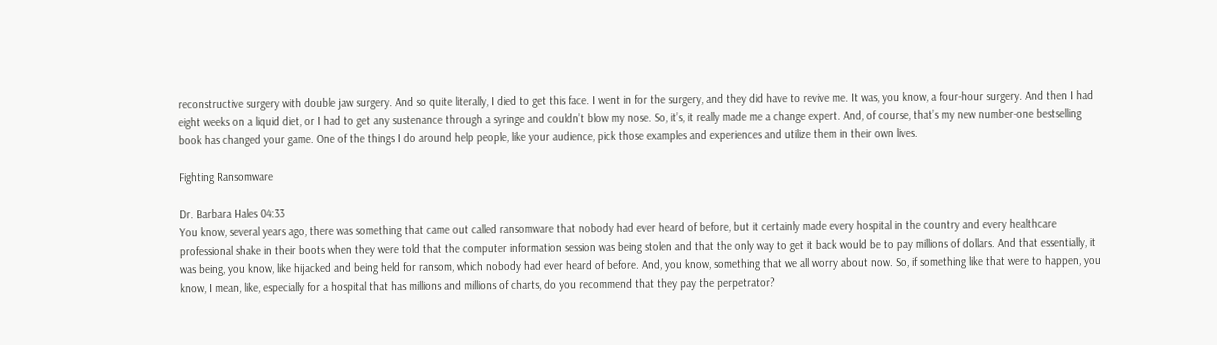reconstructive surgery with double jaw surgery. And so quite literally, I died to get this face. I went in for the surgery, and they did have to revive me. It was, you know, a four-hour surgery. And then I had eight weeks on a liquid diet, or I had to get any sustenance through a syringe and couldn’t blow my nose. So, it’s, it really made me a change expert. And, of course, that’s my new number-one bestselling book has changed your game. One of the things I do around help people, like your audience, pick those examples and experiences and utilize them in their own lives.

Fighting Ransomware

Dr. Barbara Hales 04:33
You know, several years ago, there was something that came out called ransomware that nobody had ever heard of before, but it certainly made every hospital in the country and every healthcare professional shake in their boots when they were told that the computer information session was being stolen and that the only way to get it back would be to pay millions of dollars. And that essentially, it was being, you know, like hijacked and being held for ransom, which nobody had ever heard of before. And, you know, something that we all worry about now. So, if something like that were to happen, you know, I mean, like, especially for a hospital that has millions and millions of charts, do you recommend that they pay the perpetrator?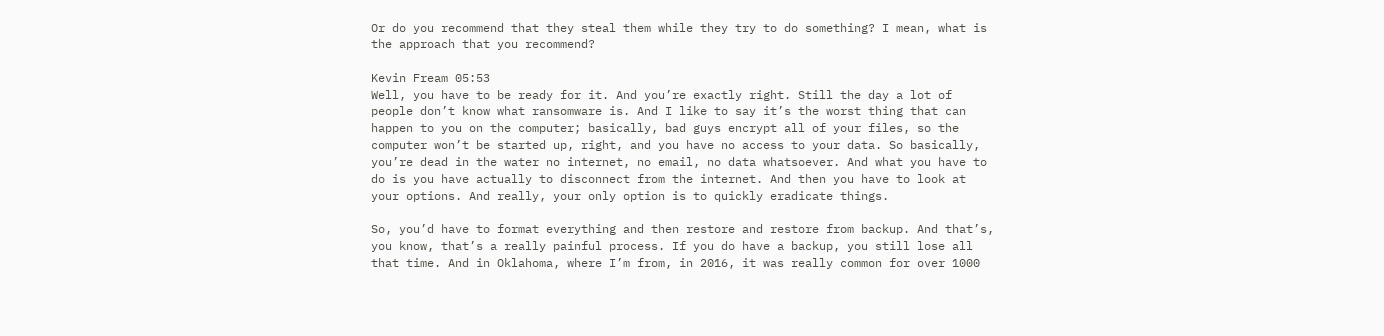Or do you recommend that they steal them while they try to do something? I mean, what is the approach that you recommend?

Kevin Fream 05:53
Well, you have to be ready for it. And you’re exactly right. Still the day a lot of people don’t know what ransomware is. And I like to say it’s the worst thing that can happen to you on the computer; basically, bad guys encrypt all of your files, so the computer won’t be started up, right, and you have no access to your data. So basically, you’re dead in the water no internet, no email, no data whatsoever. And what you have to do is you have actually to disconnect from the internet. And then you have to look at your options. And really, your only option is to quickly eradicate things.

So, you’d have to format everything and then restore and restore from backup. And that’s, you know, that’s a really painful process. If you do have a backup, you still lose all that time. And in Oklahoma, where I’m from, in 2016, it was really common for over 1000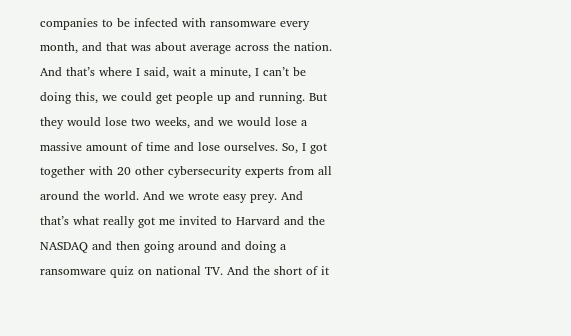companies to be infected with ransomware every month, and that was about average across the nation. And that’s where I said, wait a minute, I can’t be doing this, we could get people up and running. But they would lose two weeks, and we would lose a massive amount of time and lose ourselves. So, I got together with 20 other cybersecurity experts from all around the world. And we wrote easy prey. And that’s what really got me invited to Harvard and the NASDAQ and then going around and doing a ransomware quiz on national TV. And the short of it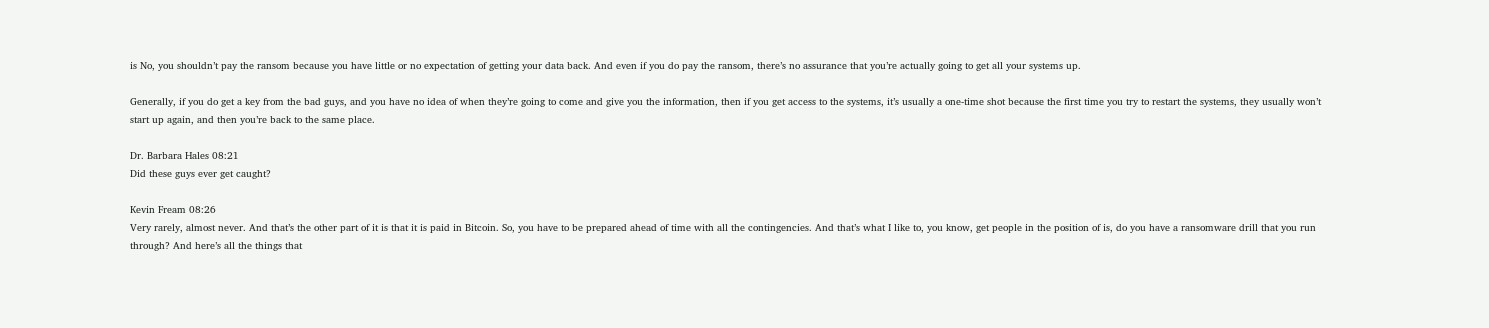is No, you shouldn’t pay the ransom because you have little or no expectation of getting your data back. And even if you do pay the ransom, there’s no assurance that you’re actually going to get all your systems up.

Generally, if you do get a key from the bad guys, and you have no idea of when they’re going to come and give you the information, then if you get access to the systems, it’s usually a one-time shot because the first time you try to restart the systems, they usually won’t start up again, and then you’re back to the same place.

Dr. Barbara Hales 08:21
Did these guys ever get caught?

Kevin Fream 08:26
Very rarely, almost never. And that’s the other part of it is that it is paid in Bitcoin. So, you have to be prepared ahead of time with all the contingencies. And that’s what I like to, you know, get people in the position of is, do you have a ransomware drill that you run through? And here’s all the things that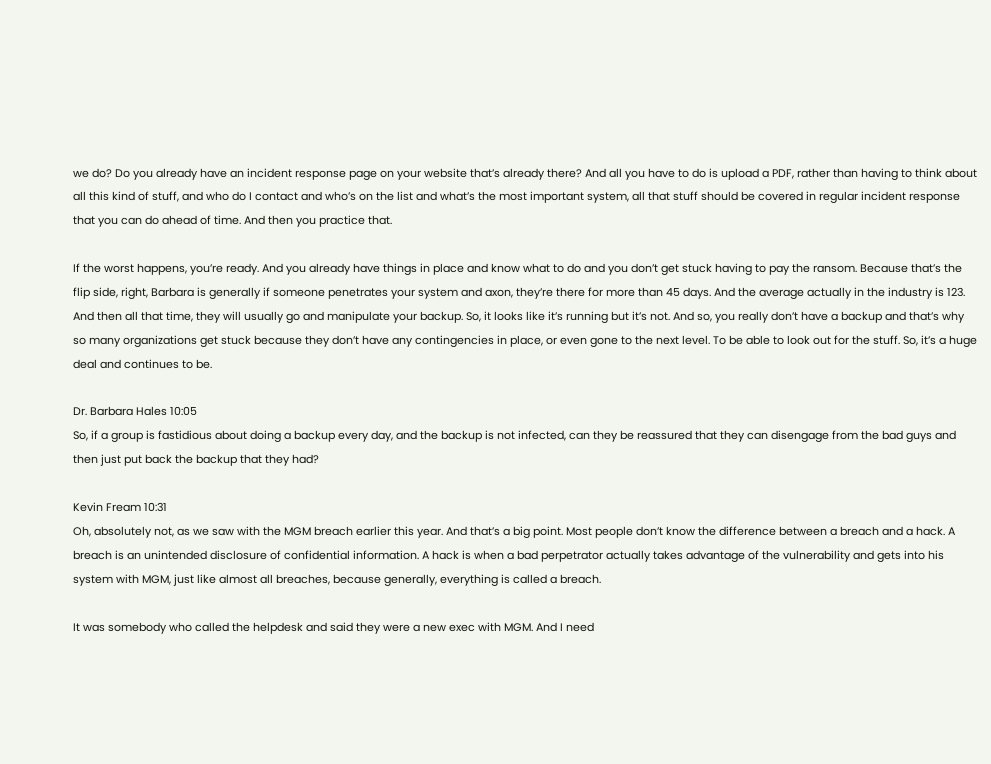we do? Do you already have an incident response page on your website that’s already there? And all you have to do is upload a PDF, rather than having to think about all this kind of stuff, and who do I contact and who’s on the list and what’s the most important system, all that stuff should be covered in regular incident response that you can do ahead of time. And then you practice that.

If the worst happens, you’re ready. And you already have things in place and know what to do and you don’t get stuck having to pay the ransom. Because that’s the flip side, right, Barbara is generally if someone penetrates your system and axon, they’re there for more than 45 days. And the average actually in the industry is 123. And then all that time, they will usually go and manipulate your backup. So, it looks like it’s running but it’s not. And so, you really don’t have a backup and that’s why so many organizations get stuck because they don’t have any contingencies in place, or even gone to the next level. To be able to look out for the stuff. So, it’s a huge deal and continues to be.

Dr. Barbara Hales 10:05
So, if a group is fastidious about doing a backup every day, and the backup is not infected, can they be reassured that they can disengage from the bad guys and then just put back the backup that they had?

Kevin Fream 10:31
Oh, absolutely not, as we saw with the MGM breach earlier this year. And that’s a big point. Most people don’t know the difference between a breach and a hack. A breach is an unintended disclosure of confidential information. A hack is when a bad perpetrator actually takes advantage of the vulnerability and gets into his system with MGM, just like almost all breaches, because generally, everything is called a breach.

It was somebody who called the helpdesk and said they were a new exec with MGM. And I need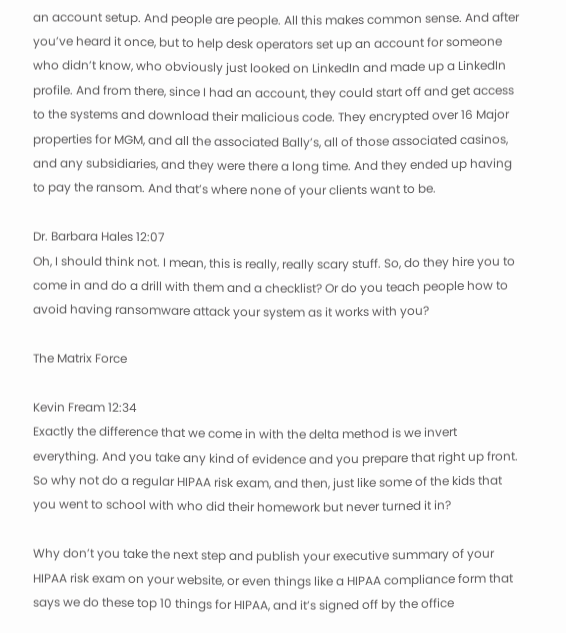an account setup. And people are people. All this makes common sense. And after you’ve heard it once, but to help desk operators set up an account for someone who didn’t know, who obviously just looked on LinkedIn and made up a LinkedIn profile. And from there, since I had an account, they could start off and get access to the systems and download their malicious code. They encrypted over 16 Major properties for MGM, and all the associated Bally’s, all of those associated casinos, and any subsidiaries, and they were there a long time. And they ended up having to pay the ransom. And that’s where none of your clients want to be.

Dr. Barbara Hales 12:07
Oh, I should think not. I mean, this is really, really scary stuff. So, do they hire you to come in and do a drill with them and a checklist? Or do you teach people how to avoid having ransomware attack your system as it works with you?

The Matrix Force

Kevin Fream 12:34
Exactly the difference that we come in with the delta method is we invert everything. And you take any kind of evidence and you prepare that right up front. So why not do a regular HIPAA risk exam, and then, just like some of the kids that you went to school with who did their homework but never turned it in?

Why don’t you take the next step and publish your executive summary of your HIPAA risk exam on your website, or even things like a HIPAA compliance form that says we do these top 10 things for HIPAA, and it’s signed off by the office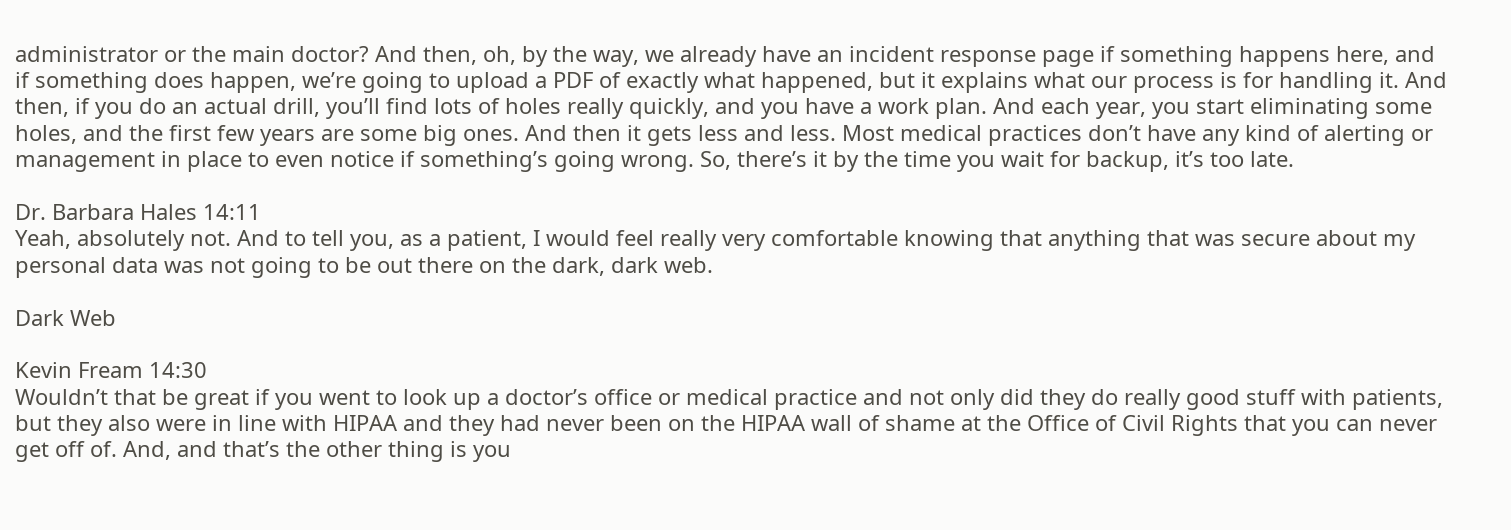administrator or the main doctor? And then, oh, by the way, we already have an incident response page if something happens here, and if something does happen, we’re going to upload a PDF of exactly what happened, but it explains what our process is for handling it. And then, if you do an actual drill, you’ll find lots of holes really quickly, and you have a work plan. And each year, you start eliminating some holes, and the first few years are some big ones. And then it gets less and less. Most medical practices don’t have any kind of alerting or management in place to even notice if something’s going wrong. So, there’s it by the time you wait for backup, it’s too late.

Dr. Barbara Hales 14:11
Yeah, absolutely not. And to tell you, as a patient, I would feel really very comfortable knowing that anything that was secure about my personal data was not going to be out there on the dark, dark web.

Dark Web

Kevin Fream 14:30
Wouldn’t that be great if you went to look up a doctor’s office or medical practice and not only did they do really good stuff with patients, but they also were in line with HIPAA and they had never been on the HIPAA wall of shame at the Office of Civil Rights that you can never get off of. And, and that’s the other thing is you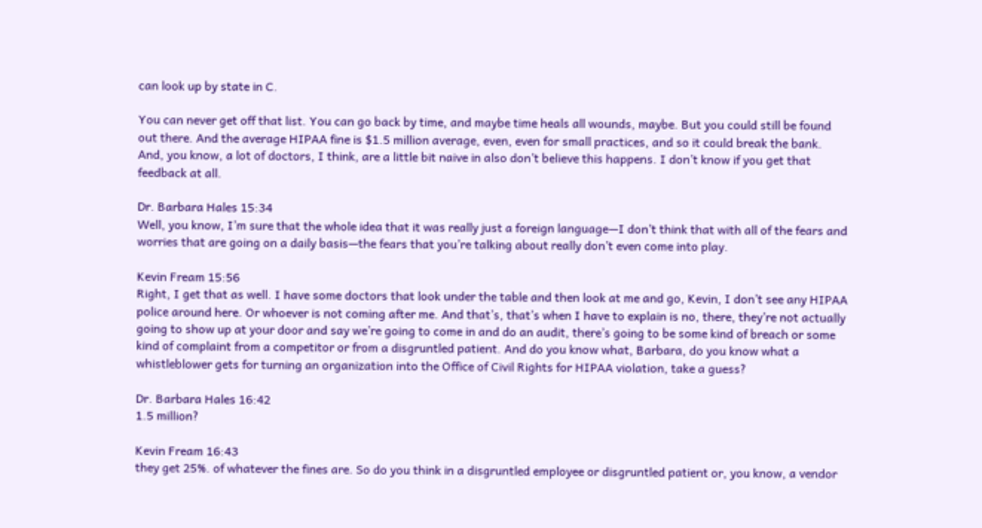can look up by state in C.

You can never get off that list. You can go back by time, and maybe time heals all wounds, maybe. But you could still be found out there. And the average HIPAA fine is $1.5 million average, even, even for small practices, and so it could break the bank. And, you know, a lot of doctors, I think, are a little bit naive in also don’t believe this happens. I don’t know if you get that feedback at all.

Dr. Barbara Hales 15:34
Well, you know, I’m sure that the whole idea that it was really just a foreign language—I don’t think that with all of the fears and worries that are going on a daily basis—the fears that you’re talking about really don’t even come into play.

Kevin Fream 15:56
Right, I get that as well. I have some doctors that look under the table and then look at me and go, Kevin, I don’t see any HIPAA police around here. Or whoever is not coming after me. And that’s, that’s when I have to explain is no, there, they’re not actually going to show up at your door and say we’re going to come in and do an audit, there’s going to be some kind of breach or some kind of complaint from a competitor or from a disgruntled patient. And do you know what, Barbara, do you know what a whistleblower gets for turning an organization into the Office of Civil Rights for HIPAA violation, take a guess?

Dr. Barbara Hales 16:42
1.5 million?

Kevin Fream 16:43
they get 25%. of whatever the fines are. So do you think in a disgruntled employee or disgruntled patient or, you know, a vendor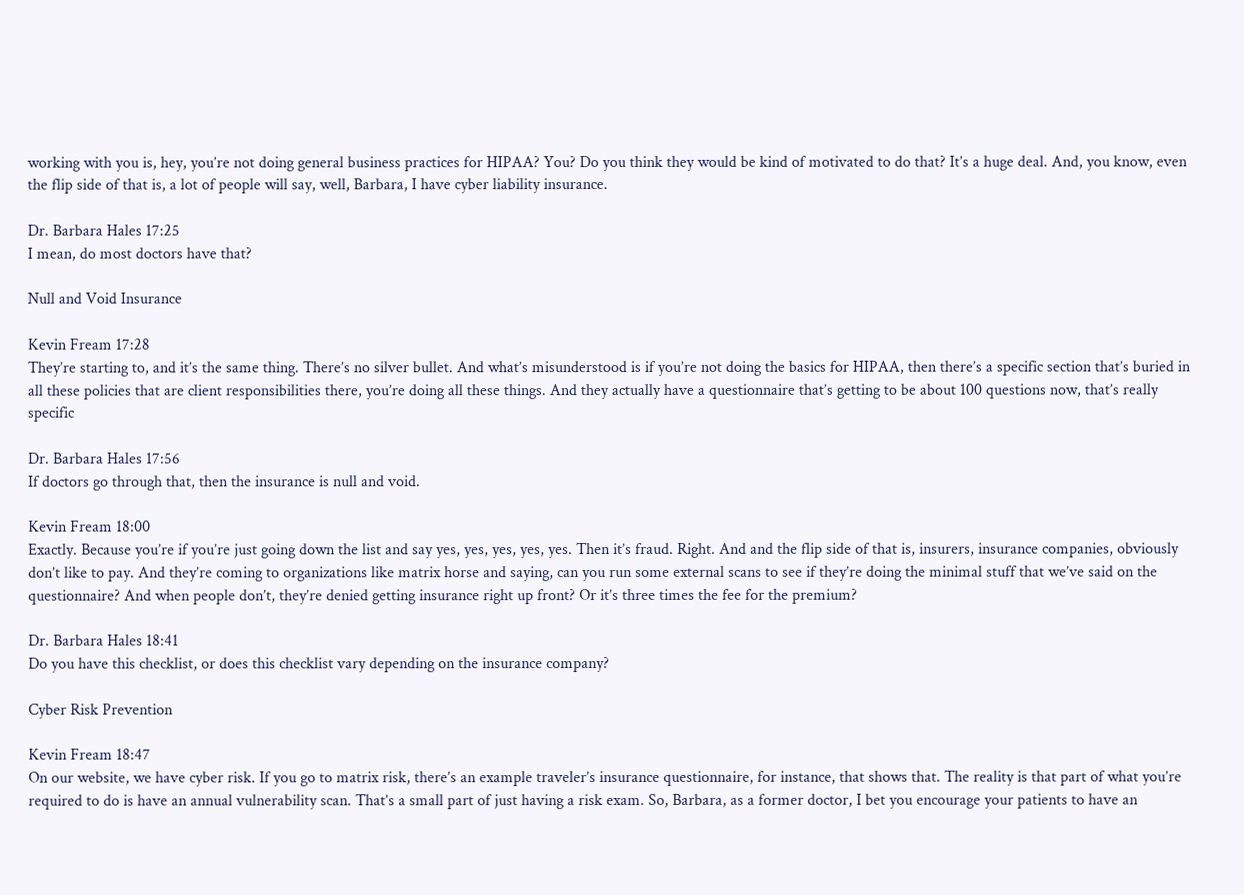working with you is, hey, you’re not doing general business practices for HIPAA? You? Do you think they would be kind of motivated to do that? It’s a huge deal. And, you know, even the flip side of that is, a lot of people will say, well, Barbara, I have cyber liability insurance.

Dr. Barbara Hales 17:25
I mean, do most doctors have that?

Null and Void Insurance

Kevin Fream 17:28
They’re starting to, and it’s the same thing. There’s no silver bullet. And what’s misunderstood is if you’re not doing the basics for HIPAA, then there’s a specific section that’s buried in all these policies that are client responsibilities there, you’re doing all these things. And they actually have a questionnaire that’s getting to be about 100 questions now, that’s really specific

Dr. Barbara Hales 17:56
If doctors go through that, then the insurance is null and void.

Kevin Fream 18:00
Exactly. Because you’re if you’re just going down the list and say yes, yes, yes, yes, yes. Then it’s fraud. Right. And and the flip side of that is, insurers, insurance companies, obviously don’t like to pay. And they’re coming to organizations like matrix horse and saying, can you run some external scans to see if they’re doing the minimal stuff that we’ve said on the questionnaire? And when people don’t, they’re denied getting insurance right up front? Or it’s three times the fee for the premium?

Dr. Barbara Hales 18:41
Do you have this checklist, or does this checklist vary depending on the insurance company?

Cyber Risk Prevention

Kevin Fream 18:47
On our website, we have cyber risk. If you go to matrix risk, there’s an example traveler’s insurance questionnaire, for instance, that shows that. The reality is that part of what you’re required to do is have an annual vulnerability scan. That’s a small part of just having a risk exam. So, Barbara, as a former doctor, I bet you encourage your patients to have an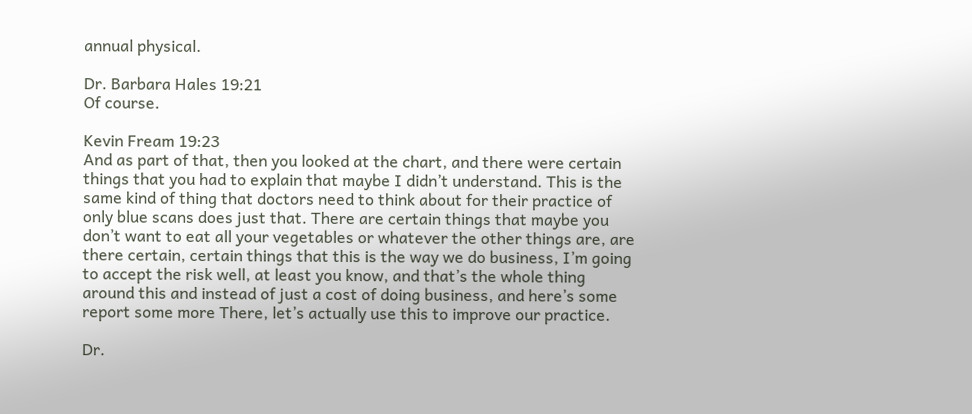annual physical.

Dr. Barbara Hales 19:21
Of course.

Kevin Fream 19:23
And as part of that, then you looked at the chart, and there were certain things that you had to explain that maybe I didn’t understand. This is the same kind of thing that doctors need to think about for their practice of only blue scans does just that. There are certain things that maybe you don’t want to eat all your vegetables or whatever the other things are, are there certain, certain things that this is the way we do business, I’m going to accept the risk well, at least you know, and that’s the whole thing around this and instead of just a cost of doing business, and here’s some report some more There, let’s actually use this to improve our practice.

Dr.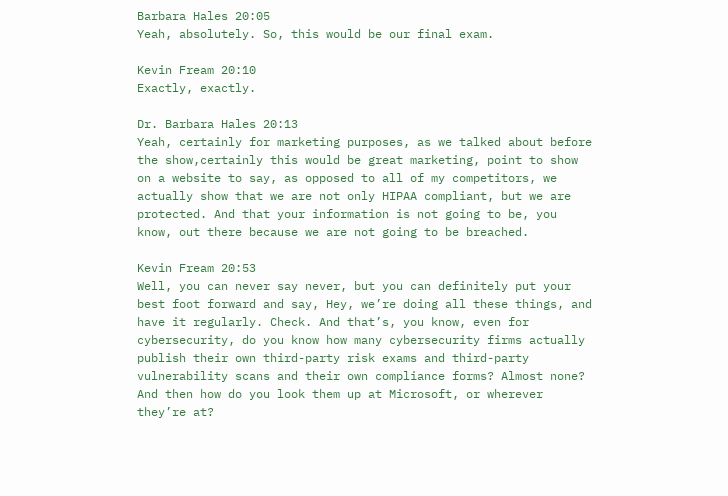Barbara Hales 20:05
Yeah, absolutely. So, this would be our final exam.

Kevin Fream 20:10
Exactly, exactly.

Dr. Barbara Hales 20:13
Yeah, certainly for marketing purposes, as we talked about before the show,certainly this would be great marketing, point to show on a website to say, as opposed to all of my competitors, we actually show that we are not only HIPAA compliant, but we are protected. And that your information is not going to be, you know, out there because we are not going to be breached.

Kevin Fream 20:53
Well, you can never say never, but you can definitely put your best foot forward and say, Hey, we’re doing all these things, and have it regularly. Check. And that’s, you know, even for cybersecurity, do you know how many cybersecurity firms actually publish their own third-party risk exams and third-party vulnerability scans and their own compliance forms? Almost none? And then how do you look them up at Microsoft, or wherever they’re at?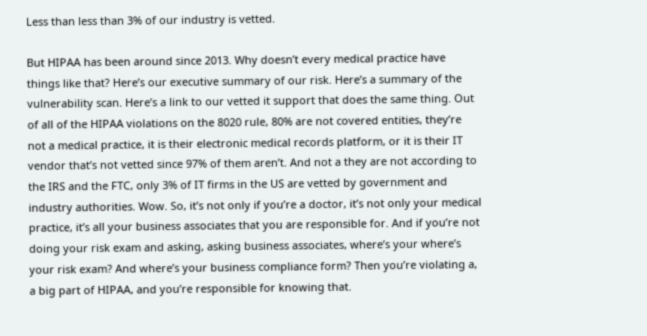Less than less than 3% of our industry is vetted.

But HIPAA has been around since 2013. Why doesn’t every medical practice have things like that? Here’s our executive summary of our risk. Here’s a summary of the vulnerability scan. Here’s a link to our vetted it support that does the same thing. Out of all of the HIPAA violations on the 8020 rule, 80% are not covered entities, they’re not a medical practice, it is their electronic medical records platform, or it is their IT vendor that’s not vetted since 97% of them aren’t. And not a they are not according to the IRS and the FTC, only 3% of IT firms in the US are vetted by government and industry authorities. Wow. So, it’s not only if you’re a doctor, it’s not only your medical practice, it’s all your business associates that you are responsible for. And if you’re not doing your risk exam and asking, asking business associates, where’s your where’s your risk exam? And where’s your business compliance form? Then you’re violating a, a big part of HIPAA, and you’re responsible for knowing that.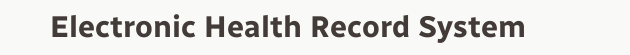Electronic Health Record System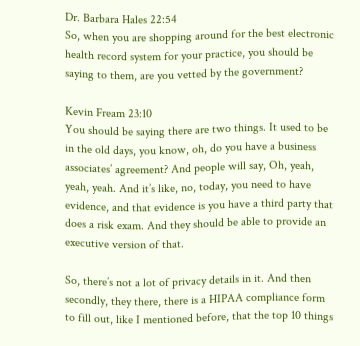Dr. Barbara Hales 22:54
So, when you are shopping around for the best electronic health record system for your practice, you should be saying to them, are you vetted by the government?

Kevin Fream 23:10
You should be saying there are two things. It used to be in the old days, you know, oh, do you have a business associates’ agreement? And people will say, Oh, yeah, yeah, yeah. And it’s like, no, today, you need to have evidence, and that evidence is you have a third party that does a risk exam. And they should be able to provide an executive version of that.

So, there’s not a lot of privacy details in it. And then secondly, they there, there is a HIPAA compliance form to fill out, like I mentioned before, that the top 10 things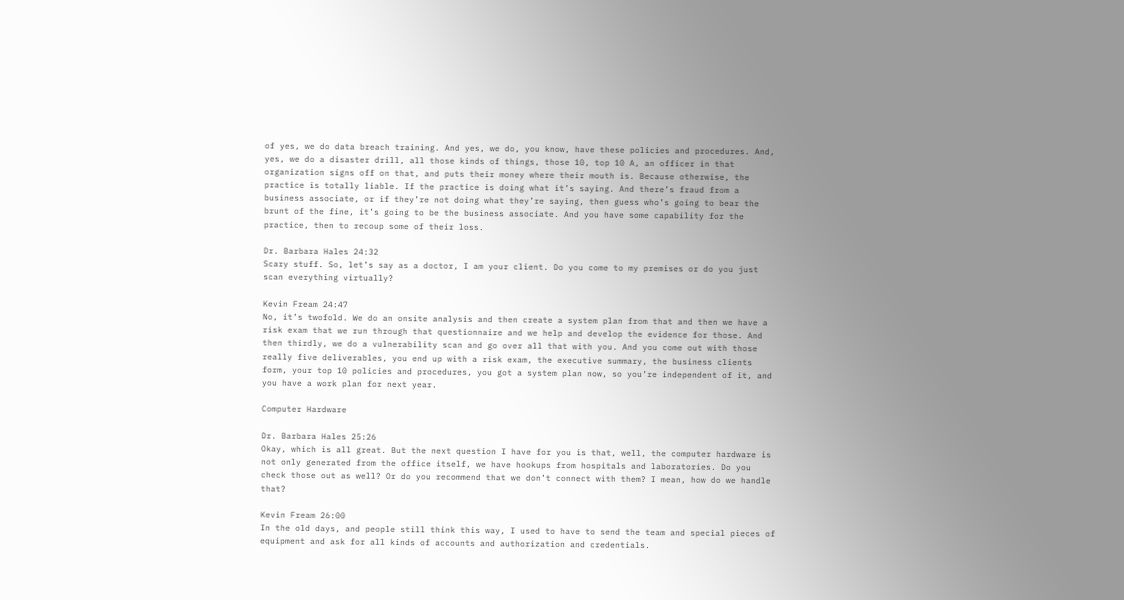of yes, we do data breach training. And yes, we do, you know, have these policies and procedures. And, yes, we do a disaster drill, all those kinds of things, those 10, top 10 A, an officer in that organization signs off on that, and puts their money where their mouth is. Because otherwise, the practice is totally liable. If the practice is doing what it’s saying. And there’s fraud from a business associate, or if they’re not doing what they’re saying, then guess who’s going to bear the brunt of the fine, it’s going to be the business associate. And you have some capability for the practice, then to recoup some of their loss.

Dr. Barbara Hales 24:32
Scary stuff. So, let’s say as a doctor, I am your client. Do you come to my premises or do you just scan everything virtually?

Kevin Fream 24:47
No, it’s twofold. We do an onsite analysis and then create a system plan from that and then we have a risk exam that we run through that questionnaire and we help and develop the evidence for those. And then thirdly, we do a vulnerability scan and go over all that with you. And you come out with those really five deliverables, you end up with a risk exam, the executive summary, the business clients form, your top 10 policies and procedures, you got a system plan now, so you’re independent of it, and you have a work plan for next year.

Computer Hardware

Dr. Barbara Hales 25:26
Okay, which is all great. But the next question I have for you is that, well, the computer hardware is not only generated from the office itself, we have hookups from hospitals and laboratories. Do you check those out as well? Or do you recommend that we don’t connect with them? I mean, how do we handle that?

Kevin Fream 26:00
In the old days, and people still think this way, I used to have to send the team and special pieces of equipment and ask for all kinds of accounts and authorization and credentials.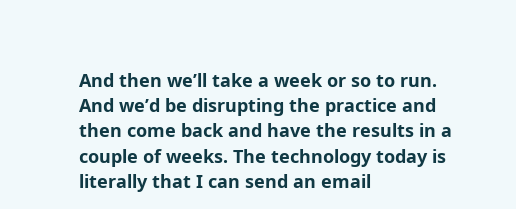And then we’ll take a week or so to run. And we’d be disrupting the practice and then come back and have the results in a couple of weeks. The technology today is literally that I can send an email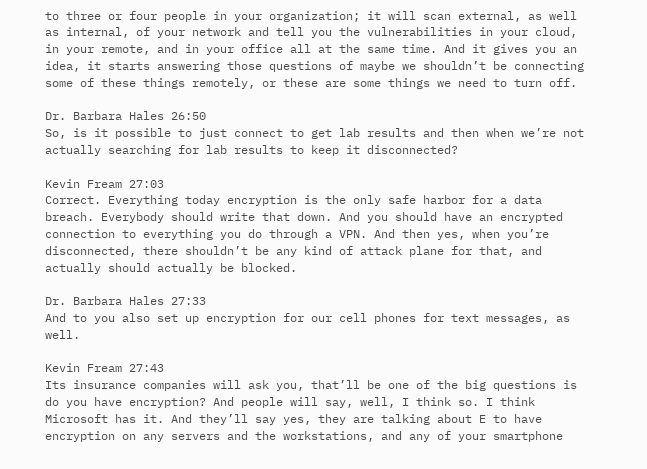to three or four people in your organization; it will scan external, as well as internal, of your network and tell you the vulnerabilities in your cloud, in your remote, and in your office all at the same time. And it gives you an idea, it starts answering those questions of maybe we shouldn’t be connecting some of these things remotely, or these are some things we need to turn off.

Dr. Barbara Hales 26:50
So, is it possible to just connect to get lab results and then when we’re not actually searching for lab results to keep it disconnected?

Kevin Fream 27:03
Correct. Everything today encryption is the only safe harbor for a data breach. Everybody should write that down. And you should have an encrypted connection to everything you do through a VPN. And then yes, when you’re disconnected, there shouldn’t be any kind of attack plane for that, and actually should actually be blocked.

Dr. Barbara Hales 27:33
And to you also set up encryption for our cell phones for text messages, as well.

Kevin Fream 27:43
Its insurance companies will ask you, that’ll be one of the big questions is do you have encryption? And people will say, well, I think so. I think Microsoft has it. And they’ll say yes, they are talking about E to have encryption on any servers and the workstations, and any of your smartphone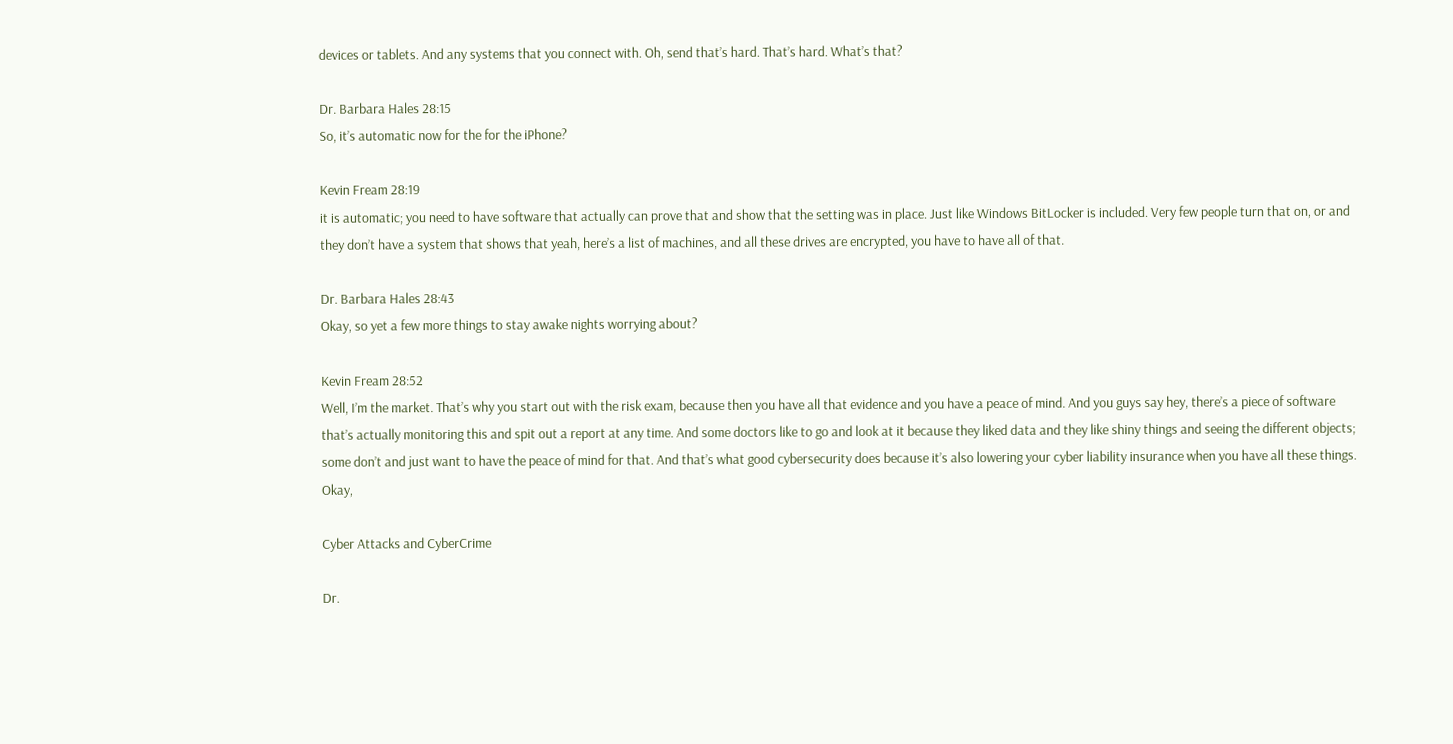devices or tablets. And any systems that you connect with. Oh, send that’s hard. That’s hard. What’s that?

Dr. Barbara Hales 28:15
So, it’s automatic now for the for the iPhone?

Kevin Fream 28:19
it is automatic; you need to have software that actually can prove that and show that the setting was in place. Just like Windows BitLocker is included. Very few people turn that on, or and they don’t have a system that shows that yeah, here’s a list of machines, and all these drives are encrypted, you have to have all of that.

Dr. Barbara Hales 28:43
Okay, so yet a few more things to stay awake nights worrying about?

Kevin Fream 28:52
Well, I’m the market. That’s why you start out with the risk exam, because then you have all that evidence and you have a peace of mind. And you guys say hey, there’s a piece of software that’s actually monitoring this and spit out a report at any time. And some doctors like to go and look at it because they liked data and they like shiny things and seeing the different objects; some don’t and just want to have the peace of mind for that. And that’s what good cybersecurity does because it’s also lowering your cyber liability insurance when you have all these things. Okay,

Cyber Attacks and CyberCrime

Dr.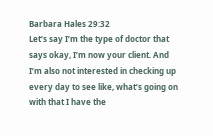Barbara Hales 29:32
Let’s say I’m the type of doctor that says okay, I’m now your client. And I’m also not interested in checking up every day to see like, what’s going on with that I have the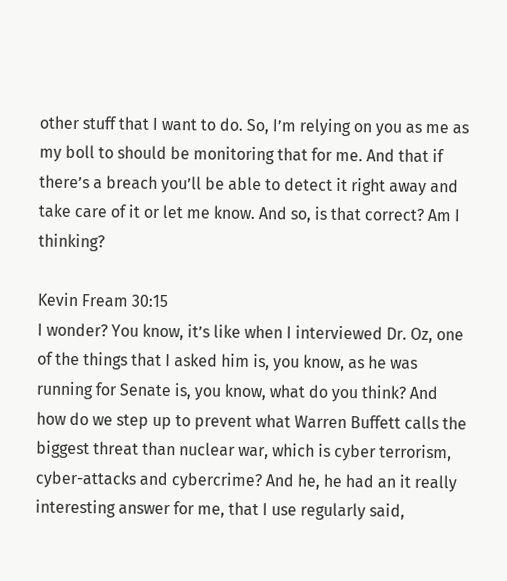other stuff that I want to do. So, I’m relying on you as me as my boll to should be monitoring that for me. And that if there’s a breach you’ll be able to detect it right away and take care of it or let me know. And so, is that correct? Am I thinking?

Kevin Fream 30:15
I wonder? You know, it’s like when I interviewed Dr. Oz, one of the things that I asked him is, you know, as he was running for Senate is, you know, what do you think? And how do we step up to prevent what Warren Buffett calls the biggest threat than nuclear war, which is cyber terrorism, cyber-attacks and cybercrime? And he, he had an it really interesting answer for me, that I use regularly said,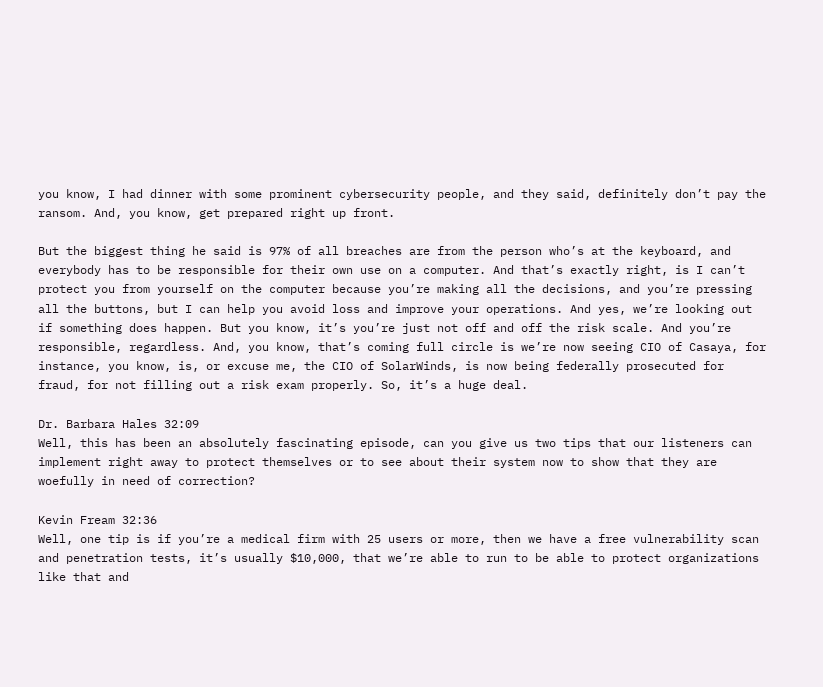you know, I had dinner with some prominent cybersecurity people, and they said, definitely don’t pay the ransom. And, you know, get prepared right up front.

But the biggest thing he said is 97% of all breaches are from the person who’s at the keyboard, and everybody has to be responsible for their own use on a computer. And that’s exactly right, is I can’t protect you from yourself on the computer because you’re making all the decisions, and you’re pressing all the buttons, but I can help you avoid loss and improve your operations. And yes, we’re looking out if something does happen. But you know, it’s you’re just not off and off the risk scale. And you’re responsible, regardless. And, you know, that’s coming full circle is we’re now seeing CIO of Casaya, for instance, you know, is, or excuse me, the CIO of SolarWinds, is now being federally prosecuted for fraud, for not filling out a risk exam properly. So, it’s a huge deal.

Dr. Barbara Hales 32:09
Well, this has been an absolutely fascinating episode, can you give us two tips that our listeners can implement right away to protect themselves or to see about their system now to show that they are woefully in need of correction?

Kevin Fream 32:36
Well, one tip is if you’re a medical firm with 25 users or more, then we have a free vulnerability scan and penetration tests, it’s usually $10,000, that we’re able to run to be able to protect organizations like that and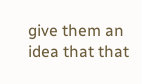give them an idea that that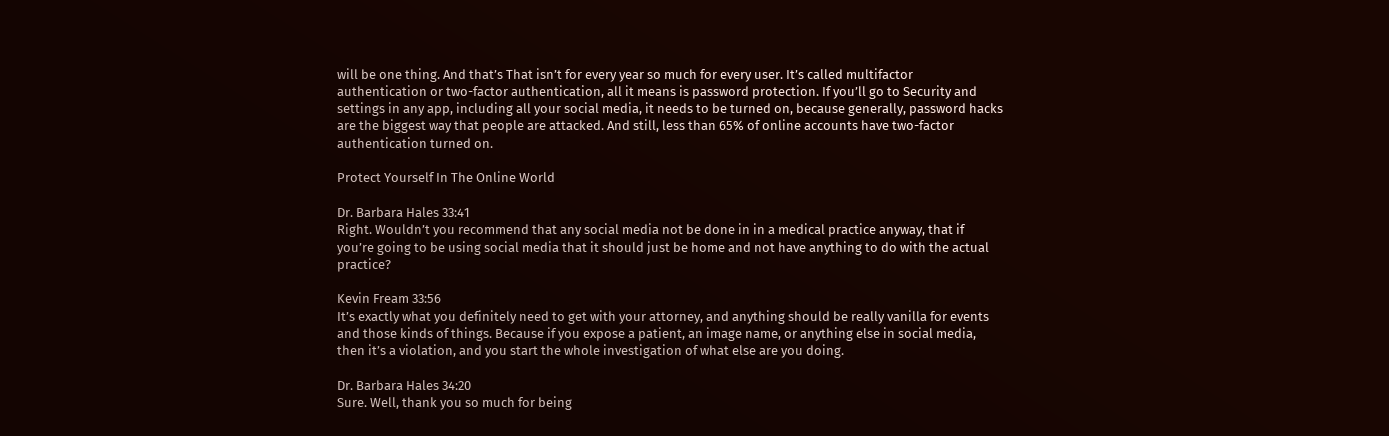will be one thing. And that’s That isn’t for every year so much for every user. It’s called multifactor authentication or two-factor authentication, all it means is password protection. If you’ll go to Security and settings in any app, including all your social media, it needs to be turned on, because generally, password hacks are the biggest way that people are attacked. And still, less than 65% of online accounts have two-factor authentication turned on.

Protect Yourself In The Online World

Dr. Barbara Hales 33:41
Right. Wouldn’t you recommend that any social media not be done in in a medical practice anyway, that if you’re going to be using social media that it should just be home and not have anything to do with the actual practice?

Kevin Fream 33:56
It’s exactly what you definitely need to get with your attorney, and anything should be really vanilla for events and those kinds of things. Because if you expose a patient, an image name, or anything else in social media, then it’s a violation, and you start the whole investigation of what else are you doing.

Dr. Barbara Hales 34:20
Sure. Well, thank you so much for being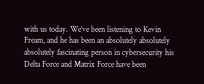with us today. We’ve been listening to Kevin Fream, and he has been an absolutely absolutely absolutely fascinating person in cybersecurity his Delta Force and Matrix Force have been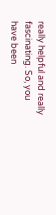really helpful and really fascinating. So, you have been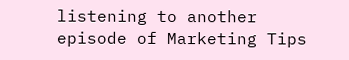listening to another episode of Marketing Tips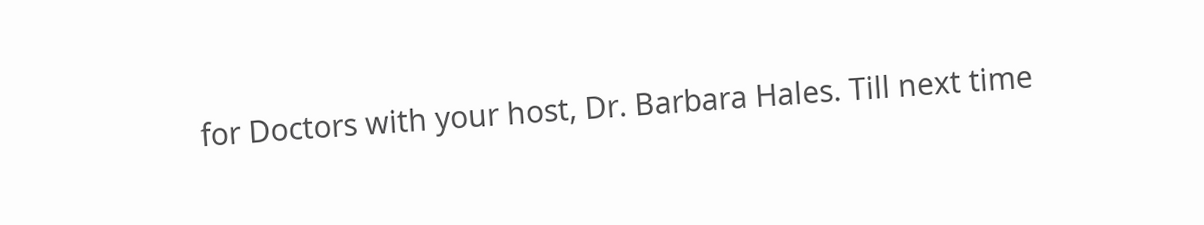for Doctors with your host, Dr. Barbara Hales. Till next time